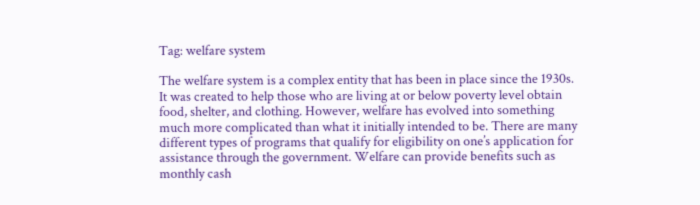Tag: welfare system

The welfare system is a complex entity that has been in place since the 1930s. It was created to help those who are living at or below poverty level obtain food, shelter, and clothing. However, welfare has evolved into something much more complicated than what it initially intended to be. There are many different types of programs that qualify for eligibility on one’s application for assistance through the government. Welfare can provide benefits such as monthly cash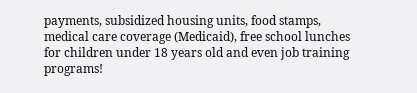payments, subsidized housing units, food stamps, medical care coverage (Medicaid), free school lunches for children under 18 years old and even job training programs!